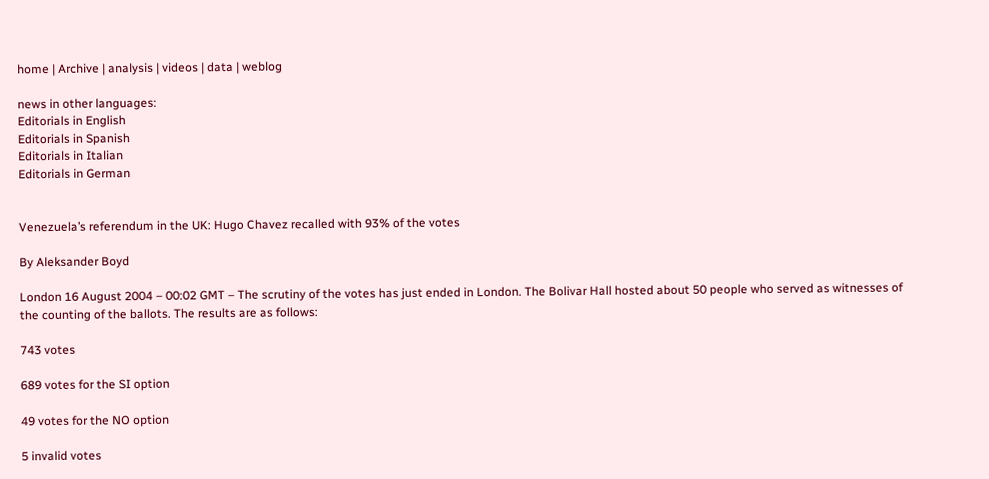home | Archive | analysis | videos | data | weblog

news in other languages:
Editorials in English
Editorials in Spanish
Editorials in Italian
Editorials in German


Venezuela’s referendum in the UK: Hugo Chavez recalled with 93% of the votes

By Aleksander Boyd

London 16 August 2004 – 00:02 GMT – The scrutiny of the votes has just ended in London. The Bolivar Hall hosted about 50 people who served as witnesses of the counting of the ballots. The results are as follows:

743 votes

689 votes for the SI option

49 votes for the NO option

5 invalid votes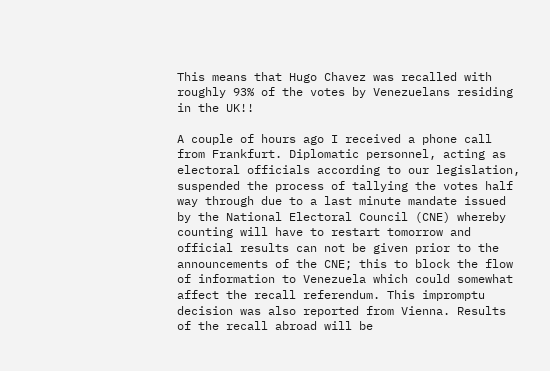This means that Hugo Chavez was recalled with roughly 93% of the votes by Venezuelans residing in the UK!!

A couple of hours ago I received a phone call from Frankfurt. Diplomatic personnel, acting as electoral officials according to our legislation, suspended the process of tallying the votes half way through due to a last minute mandate issued by the National Electoral Council (CNE) whereby counting will have to restart tomorrow and official results can not be given prior to the announcements of the CNE; this to block the flow of information to Venezuela which could somewhat affect the recall referendum. This impromptu decision was also reported from Vienna. Results of the recall abroad will be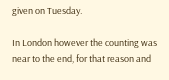given on Tuesday.

In London however the counting was near to the end, for that reason and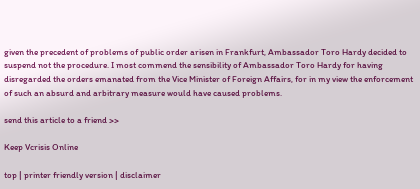given the precedent of problems of public order arisen in Frankfurt, Ambassador Toro Hardy decided to suspend not the procedure. I most commend the sensibility of Ambassador Toro Hardy for having disregarded the orders emanated from the Vice Minister of Foreign Affairs, for in my view the enforcement of such an absurd and arbitrary measure would have caused problems.

send this article to a friend >>

Keep Vcrisis Online

top | printer friendly version | disclaimer